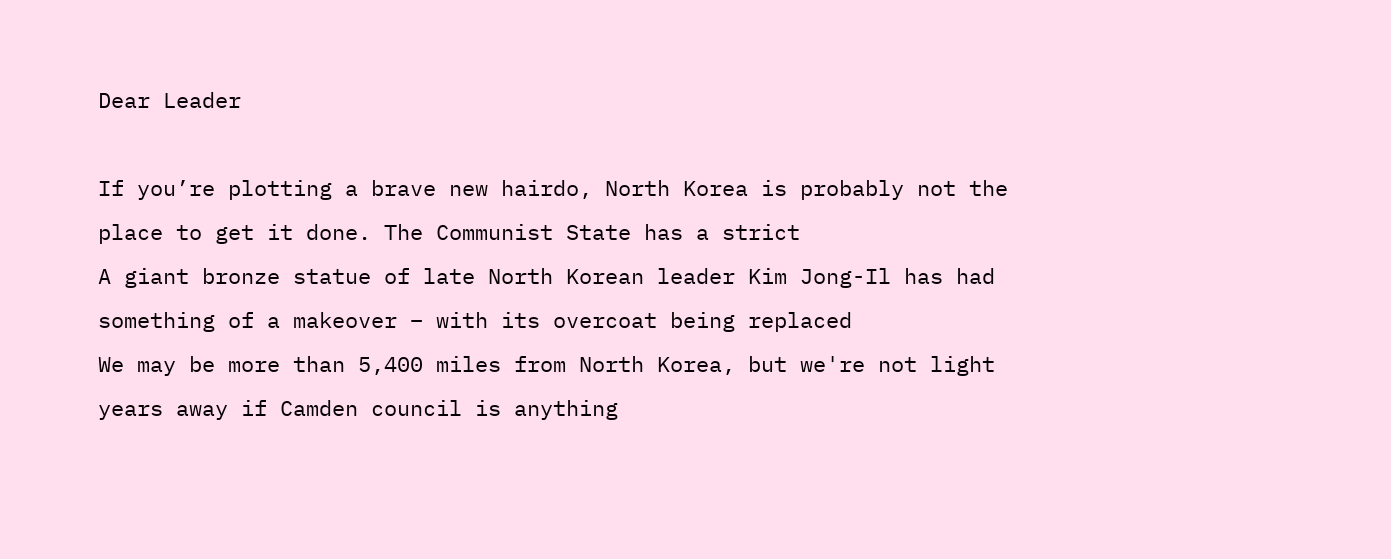Dear Leader

If you’re plotting a brave new hairdo, North Korea is probably not the place to get it done. The Communist State has a strict
A giant bronze statue of late North Korean leader Kim Jong-Il has had something of a makeover – with its overcoat being replaced
We may be more than 5,400 miles from North Korea, but we're not light years away if Camden council is anything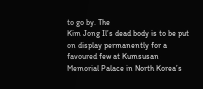to go by. The
Kim Jong Il’s dead body is to be put on display permanently for a favoured few at Kumsusan Memorial Palace in North Korea’s